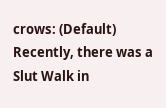crows: (Default)
Recently, there was a Slut Walk in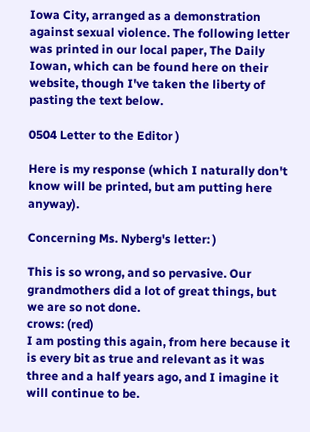Iowa City, arranged as a demonstration against sexual violence. The following letter was printed in our local paper, The Daily Iowan, which can be found here on their website, though I've taken the liberty of pasting the text below.

0504 Letter to the Editor )

Here is my response (which I naturally don't know will be printed, but am putting here anyway).

Concerning Ms. Nyberg's letter: )

This is so wrong, and so pervasive. Our grandmothers did a lot of great things, but we are so not done.
crows: (red)
I am posting this again, from here because it is every bit as true and relevant as it was three and a half years ago, and I imagine it will continue to be.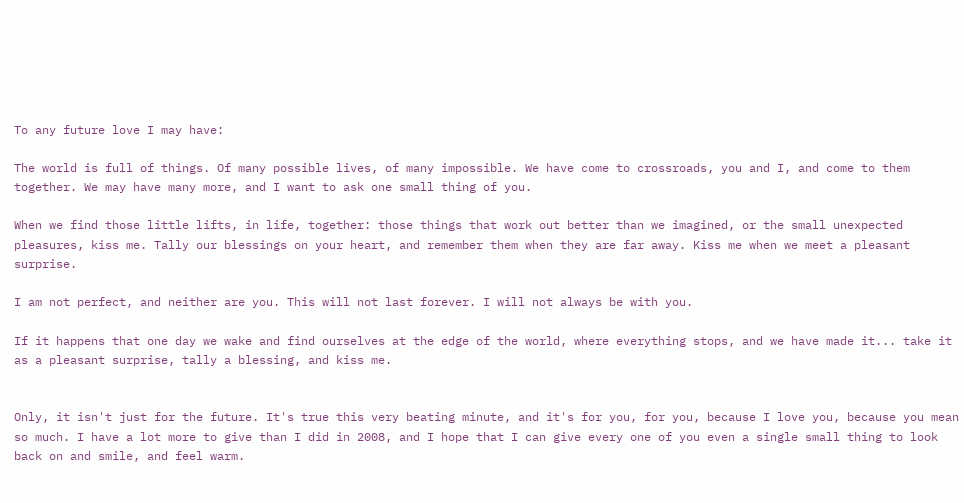To any future love I may have:

The world is full of things. Of many possible lives, of many impossible. We have come to crossroads, you and I, and come to them together. We may have many more, and I want to ask one small thing of you.

When we find those little lifts, in life, together: those things that work out better than we imagined, or the small unexpected pleasures, kiss me. Tally our blessings on your heart, and remember them when they are far away. Kiss me when we meet a pleasant surprise.

I am not perfect, and neither are you. This will not last forever. I will not always be with you.

If it happens that one day we wake and find ourselves at the edge of the world, where everything stops, and we have made it... take it as a pleasant surprise, tally a blessing, and kiss me.


Only, it isn't just for the future. It's true this very beating minute, and it's for you, for you, because I love you, because you mean so much. I have a lot more to give than I did in 2008, and I hope that I can give every one of you even a single small thing to look back on and smile, and feel warm.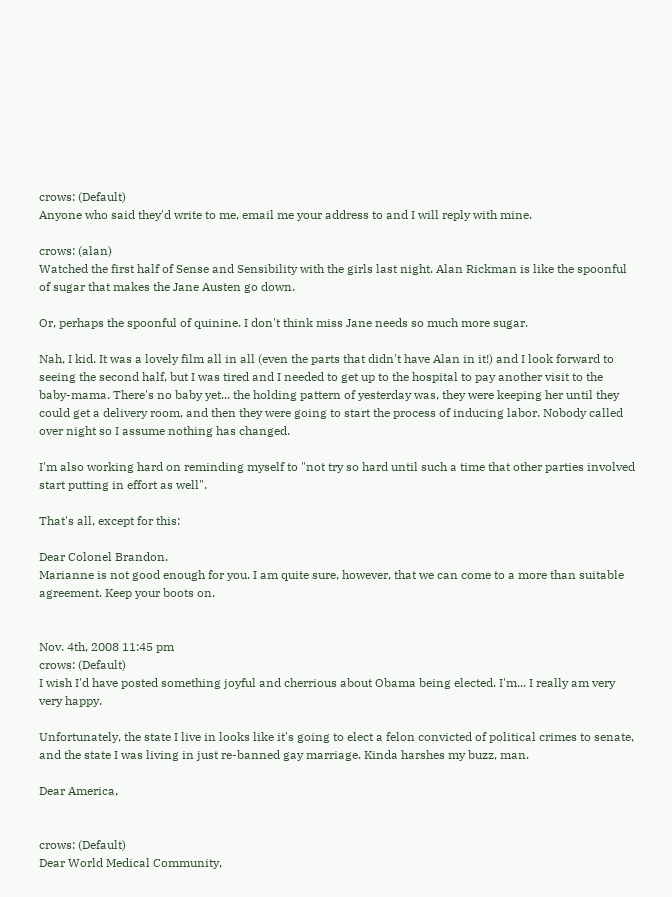crows: (Default)
Anyone who said they'd write to me, email me your address to and I will reply with mine.

crows: (alan)
Watched the first half of Sense and Sensibility with the girls last night. Alan Rickman is like the spoonful of sugar that makes the Jane Austen go down.

Or, perhaps the spoonful of quinine. I don't think miss Jane needs so much more sugar.

Nah, I kid. It was a lovely film all in all (even the parts that didn't have Alan in it!) and I look forward to seeing the second half, but I was tired and I needed to get up to the hospital to pay another visit to the baby-mama. There's no baby yet... the holding pattern of yesterday was, they were keeping her until they could get a delivery room, and then they were going to start the process of inducing labor. Nobody called over night so I assume nothing has changed.

I'm also working hard on reminding myself to "not try so hard until such a time that other parties involved start putting in effort as well".

That's all, except for this:

Dear Colonel Brandon.
Marianne is not good enough for you. I am quite sure, however, that we can come to a more than suitable agreement. Keep your boots on.


Nov. 4th, 2008 11:45 pm
crows: (Default)
I wish I'd have posted something joyful and cherrious about Obama being elected. I'm... I really am very very happy.

Unfortunately, the state I live in looks like it's going to elect a felon convicted of political crimes to senate, and the state I was living in just re-banned gay marriage. Kinda harshes my buzz, man.

Dear America,


crows: (Default)
Dear World Medical Community,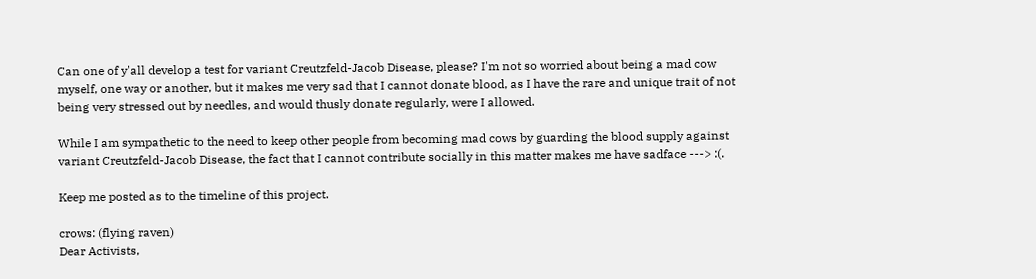Can one of y'all develop a test for variant Creutzfeld-Jacob Disease, please? I'm not so worried about being a mad cow myself, one way or another, but it makes me very sad that I cannot donate blood, as I have the rare and unique trait of not being very stressed out by needles, and would thusly donate regularly, were I allowed.

While I am sympathetic to the need to keep other people from becoming mad cows by guarding the blood supply against variant Creutzfeld-Jacob Disease, the fact that I cannot contribute socially in this matter makes me have sadface ---> :(.

Keep me posted as to the timeline of this project.

crows: (flying raven)
Dear Activists,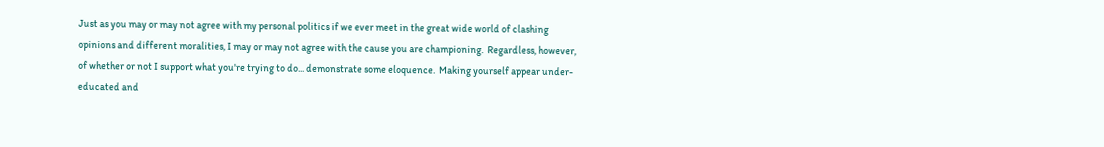Just as you may or may not agree with my personal politics if we ever meet in the great wide world of clashing opinions and different moralities, I may or may not agree with the cause you are championing.  Regardless, however, of whether or not I support what you're trying to do... demonstrate some eloquence.  Making yourself appear under-educated and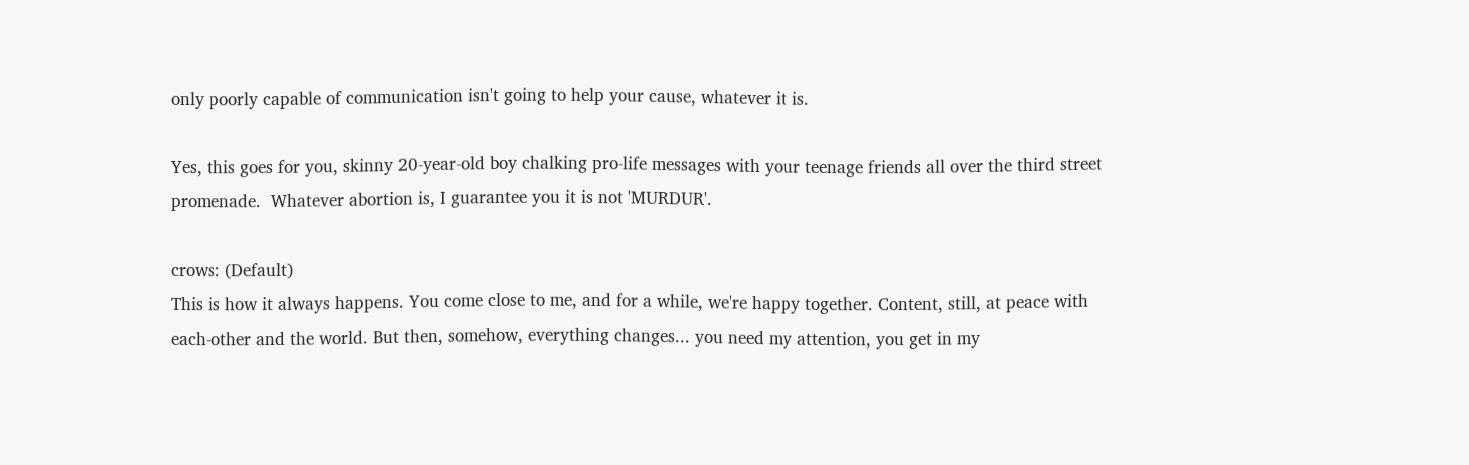only poorly capable of communication isn't going to help your cause, whatever it is.

Yes, this goes for you, skinny 20-year-old boy chalking pro-life messages with your teenage friends all over the third street promenade.  Whatever abortion is, I guarantee you it is not 'MURDUR'.

crows: (Default)
This is how it always happens. You come close to me, and for a while, we're happy together. Content, still, at peace with each-other and the world. But then, somehow, everything changes... you need my attention, you get in my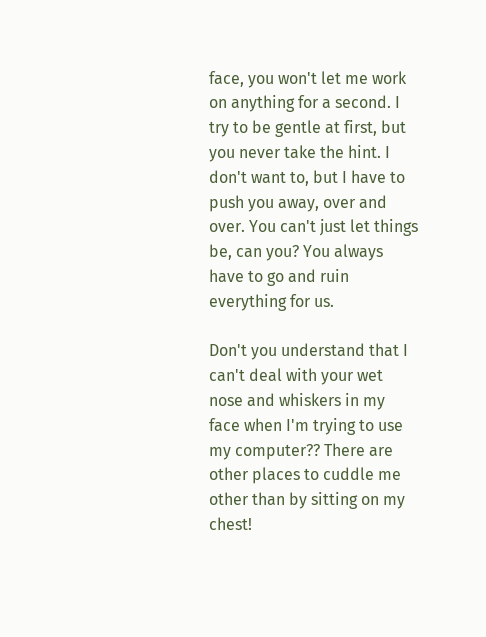face, you won't let me work on anything for a second. I try to be gentle at first, but you never take the hint. I don't want to, but I have to push you away, over and over. You can't just let things be, can you? You always have to go and ruin everything for us.

Don't you understand that I can't deal with your wet nose and whiskers in my face when I'm trying to use my computer?? There are other places to cuddle me other than by sitting on my chest!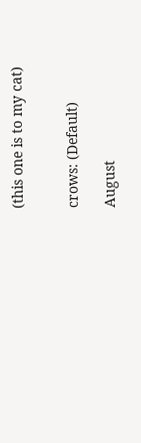(this one is to my cat)


crows: (Default)

August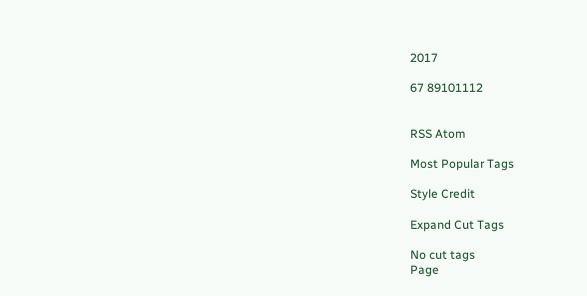2017

67 89101112


RSS Atom

Most Popular Tags

Style Credit

Expand Cut Tags

No cut tags
Page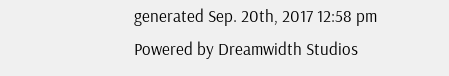generated Sep. 20th, 2017 12:58 pm
Powered by Dreamwidth Studios